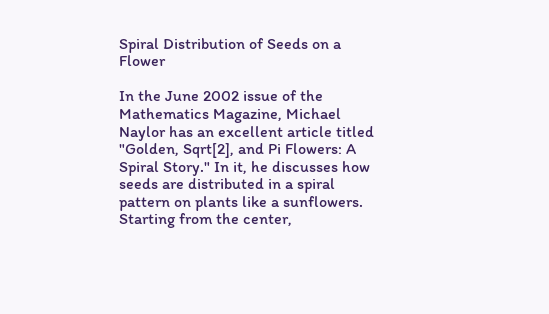Spiral Distribution of Seeds on a Flower

In the June 2002 issue of the Mathematics Magazine, Michael Naylor has an excellent article titled "Golden, Sqrt[2], and Pi Flowers: A Spiral Story." In it, he discusses how seeds are distributed in a spiral pattern on plants like a sunflowers. Starting from the center,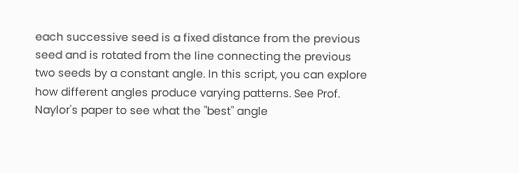each successive seed is a fixed distance from the previous seed and is rotated from the line connecting the previous two seeds by a constant angle. In this script, you can explore how different angles produce varying patterns. See Prof. Naylor's paper to see what the "best" angle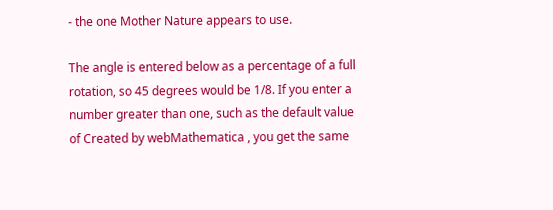- the one Mother Nature appears to use.

The angle is entered below as a percentage of a full rotation, so 45 degrees would be 1/8. If you enter a number greater than one, such as the default value of Created by webMathematica , you get the same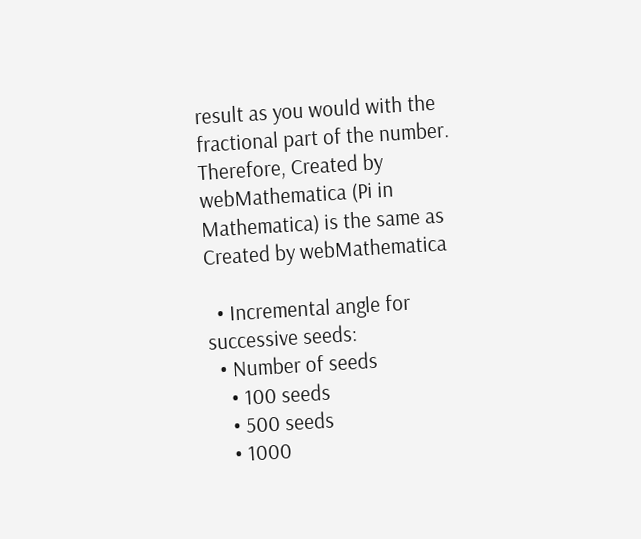result as you would with the fractional part of the number. Therefore, Created by webMathematica (Pi in Mathematica) is the same as Created by webMathematica

  • Incremental angle for successive seeds:
  • Number of seeds
    • 100 seeds
    • 500 seeds
    • 1000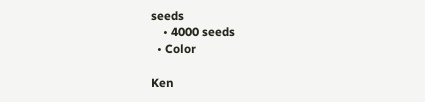seeds
    • 4000 seeds
  • Color

Ken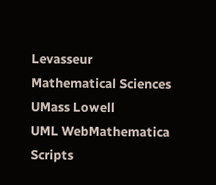Levasseur
Mathematical Sciences
UMass Lowell
UML WebMathematica Scripts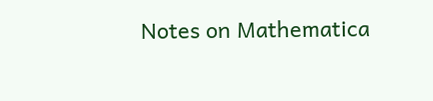Notes on Mathematica